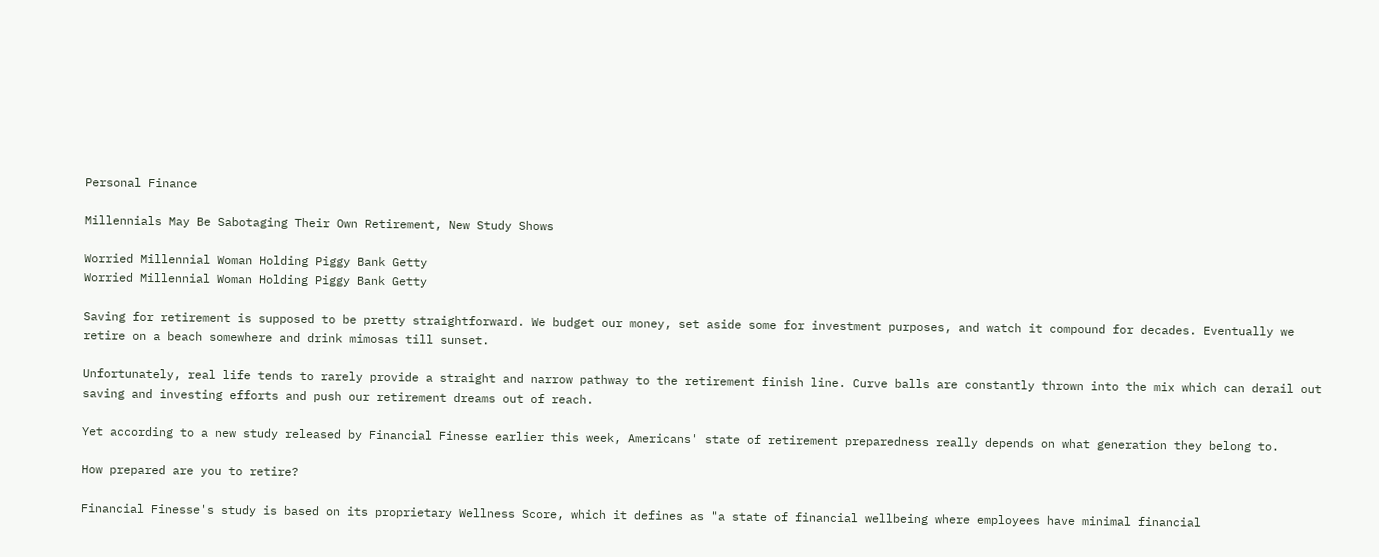Personal Finance

Millennials May Be Sabotaging Their Own Retirement, New Study Shows

Worried Millennial Woman Holding Piggy Bank Getty
Worried Millennial Woman Holding Piggy Bank Getty

Saving for retirement is supposed to be pretty straightforward. We budget our money, set aside some for investment purposes, and watch it compound for decades. Eventually we retire on a beach somewhere and drink mimosas till sunset.

Unfortunately, real life tends to rarely provide a straight and narrow pathway to the retirement finish line. Curve balls are constantly thrown into the mix which can derail out saving and investing efforts and push our retirement dreams out of reach.

Yet according to a new study released by Financial Finesse earlier this week, Americans' state of retirement preparedness really depends on what generation they belong to.

How prepared are you to retire?

Financial Finesse's study is based on its proprietary Wellness Score, which it defines as "a state of financial wellbeing where employees have minimal financial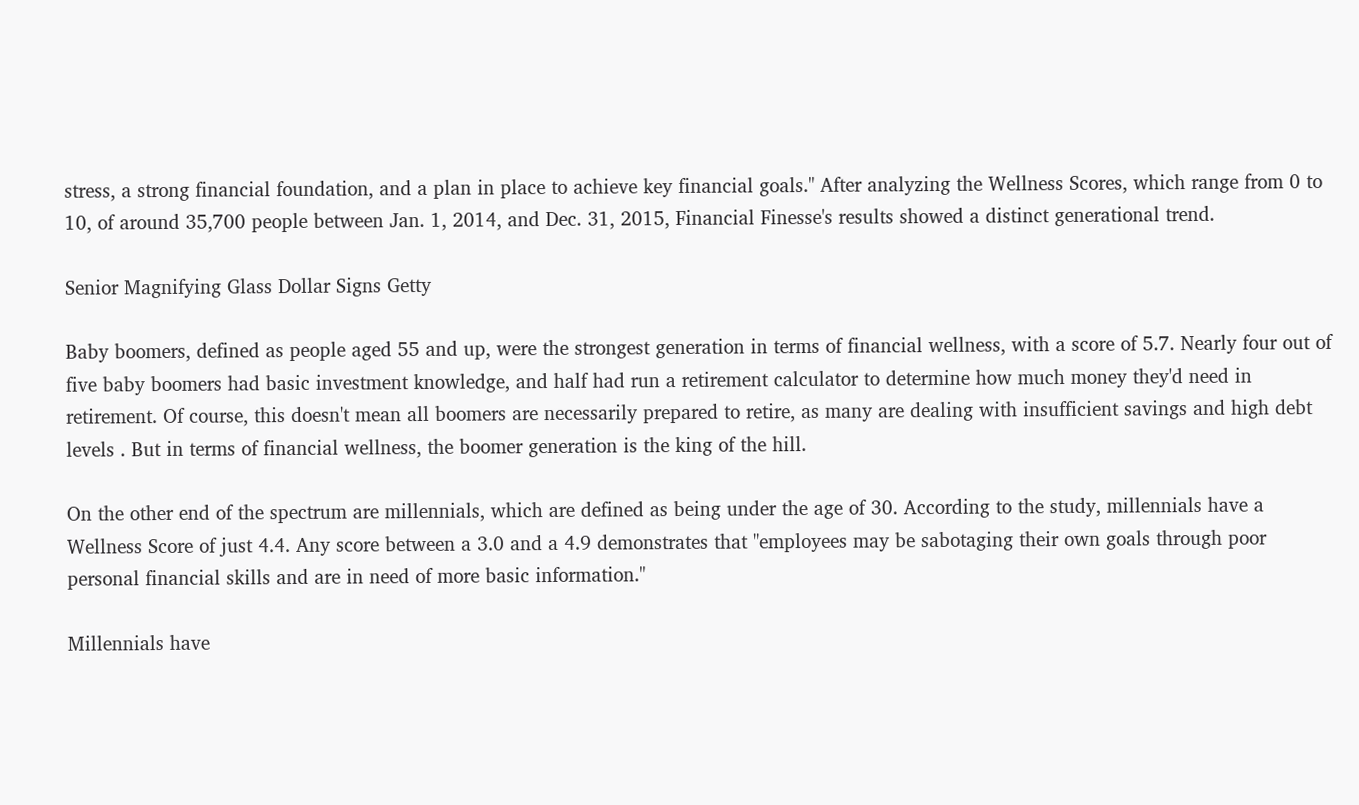stress, a strong financial foundation, and a plan in place to achieve key financial goals." After analyzing the Wellness Scores, which range from 0 to 10, of around 35,700 people between Jan. 1, 2014, and Dec. 31, 2015, Financial Finesse's results showed a distinct generational trend.

Senior Magnifying Glass Dollar Signs Getty

Baby boomers, defined as people aged 55 and up, were the strongest generation in terms of financial wellness, with a score of 5.7. Nearly four out of five baby boomers had basic investment knowledge, and half had run a retirement calculator to determine how much money they'd need in retirement. Of course, this doesn't mean all boomers are necessarily prepared to retire, as many are dealing with insufficient savings and high debt levels . But in terms of financial wellness, the boomer generation is the king of the hill.

On the other end of the spectrum are millennials, which are defined as being under the age of 30. According to the study, millennials have a Wellness Score of just 4.4. Any score between a 3.0 and a 4.9 demonstrates that "employees may be sabotaging their own goals through poor personal financial skills and are in need of more basic information."

Millennials have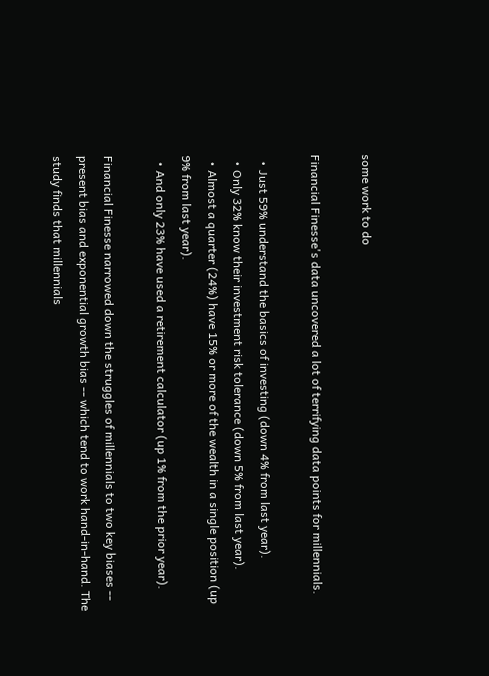some work to do

Financial Finesse's data uncovered a lot of terrifying data points for millennials.

  • Just 59% understand the basics of investing (down 4% from last year).
  • Only 32% know their investment risk tolerance (down 5% from last year).
  • Almost a quarter (24%) have 15% or more of the wealth in a single position (up 9% from last year).
  • And only 23% have used a retirement calculator (up 1% from the prior year).

Financial Finesse narrowed down the struggles of millennials to two key biases -- present bias and exponential growth bias -- which tend to work hand-in-hand. The study finds that millennials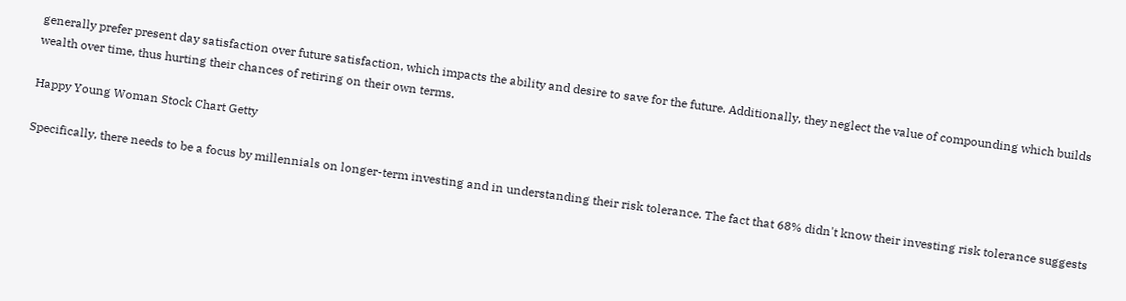generally prefer present day satisfaction over future satisfaction, which impacts the ability and desire to save for the future. Additionally, they neglect the value of compounding which builds wealth over time, thus hurting their chances of retiring on their own terms.

Happy Young Woman Stock Chart Getty

Specifically, there needs to be a focus by millennials on longer-term investing and in understanding their risk tolerance. The fact that 68% didn't know their investing risk tolerance suggests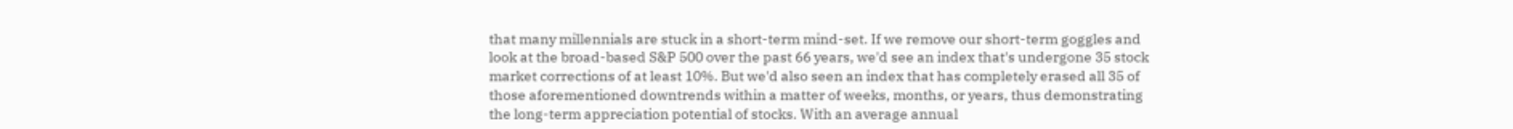that many millennials are stuck in a short-term mind-set. If we remove our short-term goggles and look at the broad-based S&P 500 over the past 66 years, we'd see an index that's undergone 35 stock market corrections of at least 10%. But we'd also seen an index that has completely erased all 35 of those aforementioned downtrends within a matter of weeks, months, or years, thus demonstrating the long-term appreciation potential of stocks. With an average annual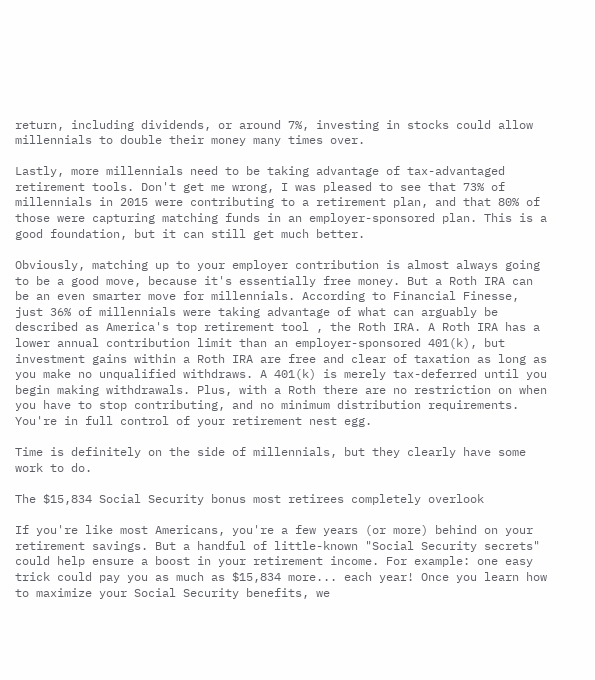return, including dividends, or around 7%, investing in stocks could allow millennials to double their money many times over.

Lastly, more millennials need to be taking advantage of tax-advantaged retirement tools. Don't get me wrong, I was pleased to see that 73% of millennials in 2015 were contributing to a retirement plan, and that 80% of those were capturing matching funds in an employer-sponsored plan. This is a good foundation, but it can still get much better.

Obviously, matching up to your employer contribution is almost always going to be a good move, because it's essentially free money. But a Roth IRA can be an even smarter move for millennials. According to Financial Finesse, just 36% of millennials were taking advantage of what can arguably be described as America's top retirement tool , the Roth IRA. A Roth IRA has a lower annual contribution limit than an employer-sponsored 401(k), but investment gains within a Roth IRA are free and clear of taxation as long as you make no unqualified withdraws. A 401(k) is merely tax-deferred until you begin making withdrawals. Plus, with a Roth there are no restriction on when you have to stop contributing, and no minimum distribution requirements. You're in full control of your retirement nest egg.

Time is definitely on the side of millennials, but they clearly have some work to do.

The $15,834 Social Security bonus most retirees completely overlook

If you're like most Americans, you're a few years (or more) behind on your retirement savings. But a handful of little-known "Social Security secrets" could help ensure a boost in your retirement income. For example: one easy trick could pay you as much as $15,834 more... each year! Once you learn how to maximize your Social Security benefits, we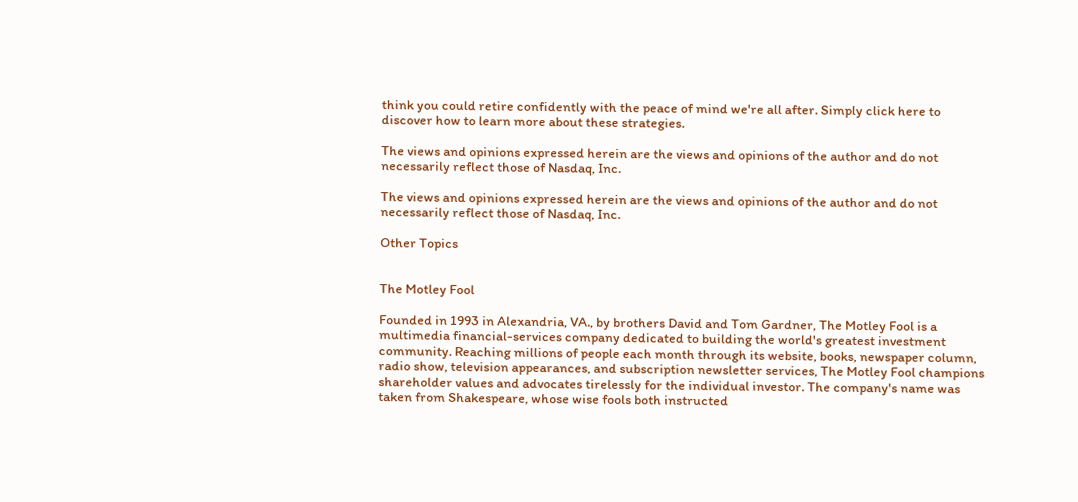think you could retire confidently with the peace of mind we're all after. Simply click here to discover how to learn more about these strategies.

The views and opinions expressed herein are the views and opinions of the author and do not necessarily reflect those of Nasdaq, Inc.

The views and opinions expressed herein are the views and opinions of the author and do not necessarily reflect those of Nasdaq, Inc.

Other Topics


The Motley Fool

Founded in 1993 in Alexandria, VA., by brothers David and Tom Gardner, The Motley Fool is a multimedia financial-services company dedicated to building the world's greatest investment community. Reaching millions of people each month through its website, books, newspaper column, radio show, television appearances, and subscription newsletter services, The Motley Fool champions shareholder values and advocates tirelessly for the individual investor. The company's name was taken from Shakespeare, whose wise fools both instructed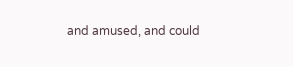and amused, and could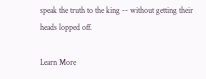speak the truth to the king -- without getting their heads lopped off.

Learn More